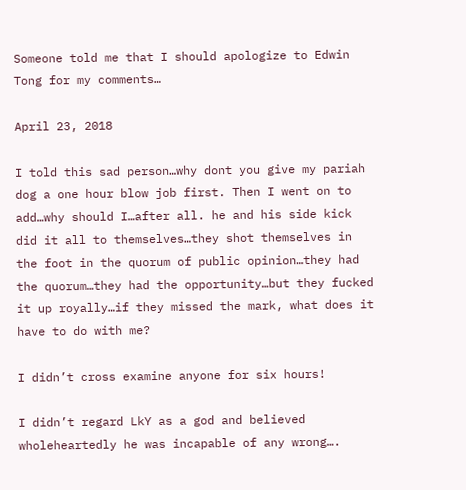Someone told me that I should apologize to Edwin Tong for my comments…

April 23, 2018

I told this sad person…why dont you give my pariah dog a one hour blow job first. Then I went on to add…why should I…after all. he and his side kick did it all to themselves…they shot themselves in the foot in the quorum of public opinion…they had the quorum…they had the opportunity…but they fucked it up royally…if they missed the mark, what does it have to do with me?

I didn’t cross examine anyone for six hours!

I didn’t regard LkY as a god and believed wholeheartedly he was incapable of any wrong….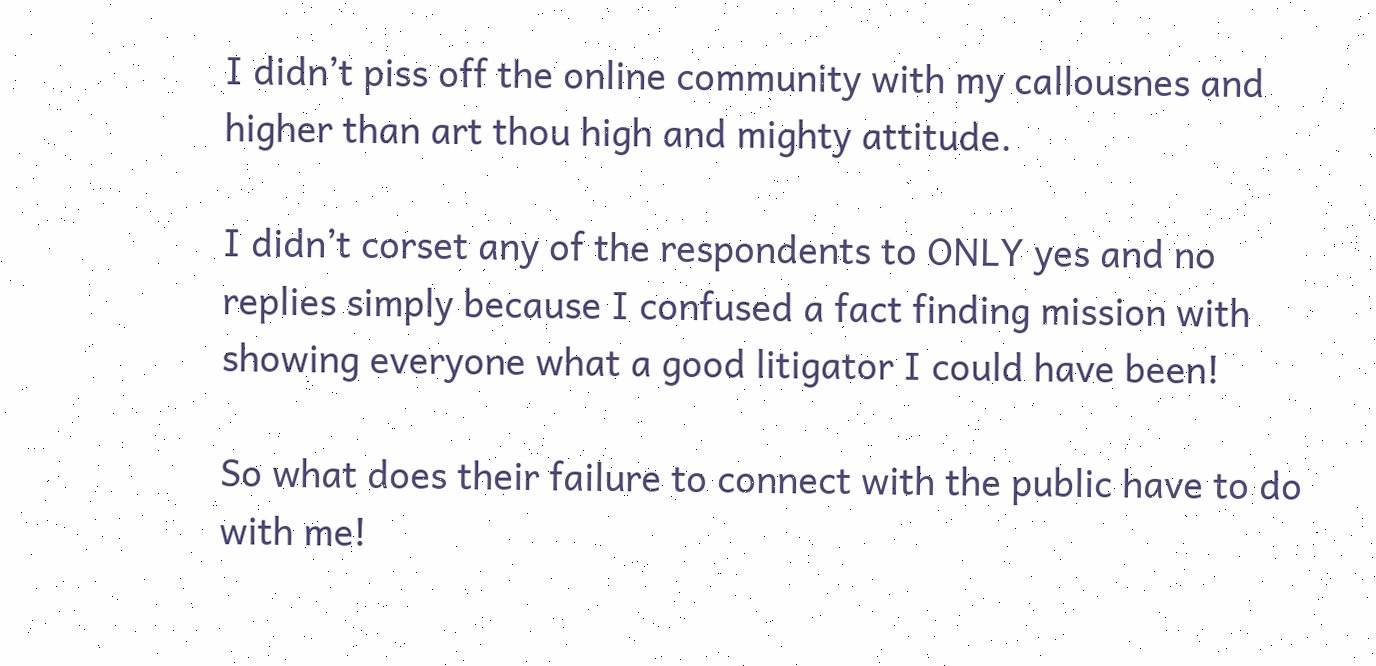I didn’t piss off the online community with my callousnes and higher than art thou high and mighty attitude.

I didn’t corset any of the respondents to ONLY yes and no replies simply because I confused a fact finding mission with showing everyone what a good litigator I could have been!

So what does their failure to connect with the public have to do with me!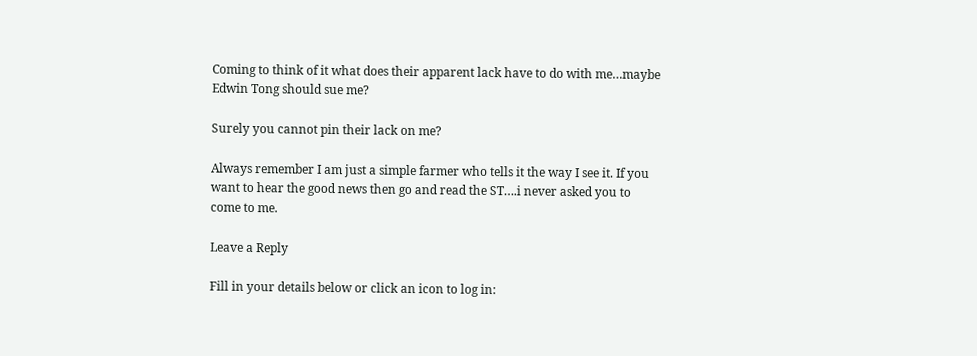Coming to think of it what does their apparent lack have to do with me…maybe Edwin Tong should sue me?

Surely you cannot pin their lack on me?

Always remember I am just a simple farmer who tells it the way I see it. If you want to hear the good news then go and read the ST….i never asked you to come to me.

Leave a Reply

Fill in your details below or click an icon to log in: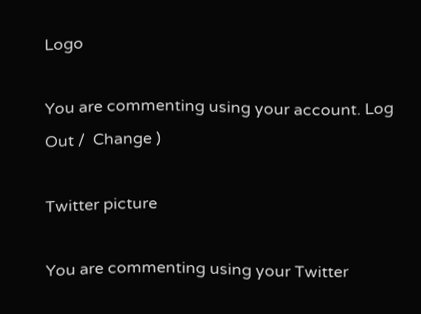Logo

You are commenting using your account. Log Out /  Change )

Twitter picture

You are commenting using your Twitter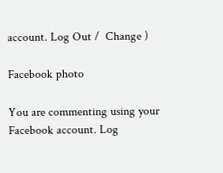account. Log Out /  Change )

Facebook photo

You are commenting using your Facebook account. Log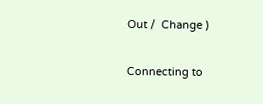Out /  Change )

Connecting to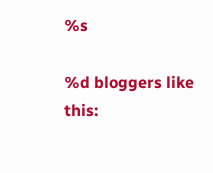%s

%d bloggers like this: